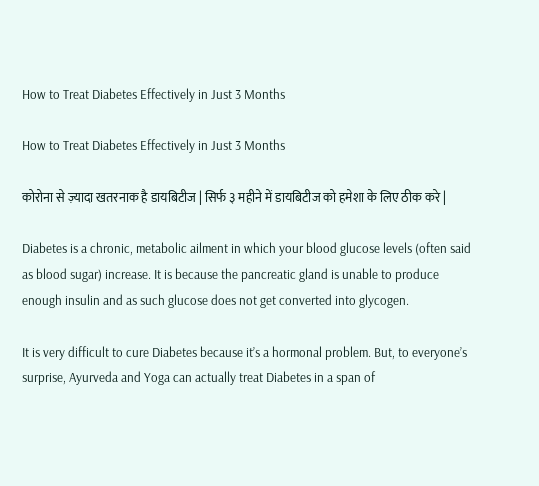How to Treat Diabetes Effectively in Just 3 Months

How to Treat Diabetes Effectively in Just 3 Months

कोरोना से ज़्यादा खतरनाक है डायबिटीज | सिर्फ ३ महीने में डायबिटीज को हमेशा के लिए ठीक करे |

Diabetes is a chronic, metabolic ailment in which your blood glucose levels (often said as blood sugar) increase. It is because the pancreatic gland is unable to produce enough insulin and as such glucose does not get converted into glycogen.

It is very difficult to cure Diabetes because it’s a hormonal problem. But, to everyone’s surprise, Ayurveda and Yoga can actually treat Diabetes in a span of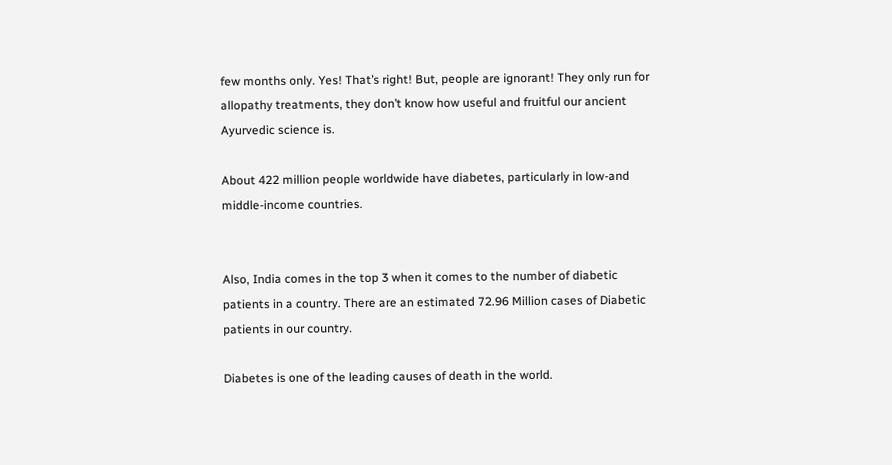few months only. Yes! That’s right! But, people are ignorant! They only run for allopathy treatments, they don’t know how useful and fruitful our ancient Ayurvedic science is.

About 422 million people worldwide have diabetes, particularly in low-and middle-income countries.


Also, India comes in the top 3 when it comes to the number of diabetic patients in a country. There are an estimated 72.96 Million cases of Diabetic patients in our country.

Diabetes is one of the leading causes of death in the world.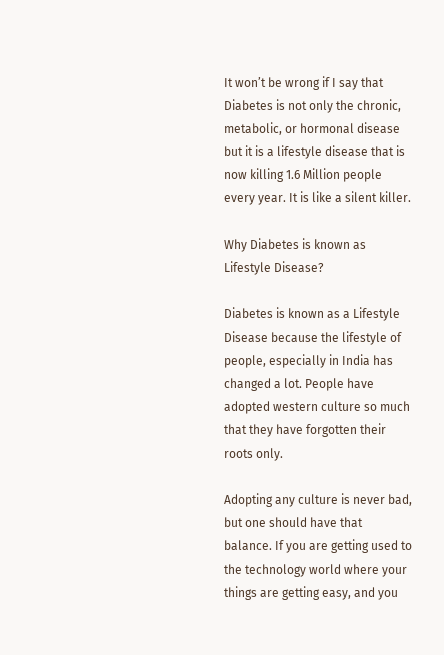It won’t be wrong if I say that Diabetes is not only the chronic, metabolic, or hormonal disease but it is a lifestyle disease that is now killing 1.6 Million people every year. It is like a silent killer.

Why Diabetes is known as Lifestyle Disease?

Diabetes is known as a Lifestyle Disease because the lifestyle of people, especially in India has changed a lot. People have adopted western culture so much that they have forgotten their roots only.

Adopting any culture is never bad, but one should have that balance. If you are getting used to the technology world where your things are getting easy, and you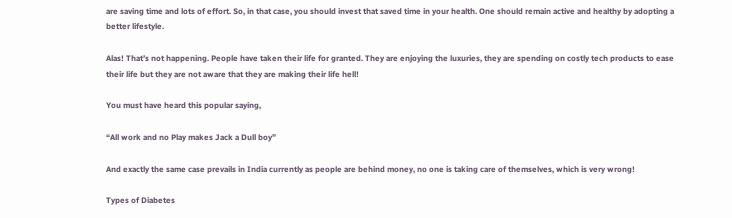are saving time and lots of effort. So, in that case, you should invest that saved time in your health. One should remain active and healthy by adopting a better lifestyle.

Alas! That’s not happening. People have taken their life for granted. They are enjoying the luxuries, they are spending on costly tech products to ease their life but they are not aware that they are making their life hell!

You must have heard this popular saying,

“All work and no Play makes Jack a Dull boy”

And exactly the same case prevails in India currently as people are behind money, no one is taking care of themselves, which is very wrong!

Types of Diabetes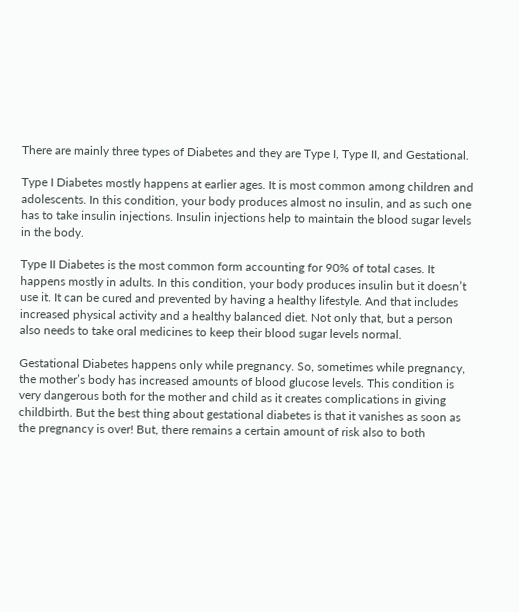There are mainly three types of Diabetes and they are Type I, Type II, and Gestational.

Type I Diabetes mostly happens at earlier ages. It is most common among children and adolescents. In this condition, your body produces almost no insulin, and as such one has to take insulin injections. Insulin injections help to maintain the blood sugar levels in the body.

Type II Diabetes is the most common form accounting for 90% of total cases. It happens mostly in adults. In this condition, your body produces insulin but it doesn’t use it. It can be cured and prevented by having a healthy lifestyle. And that includes increased physical activity and a healthy balanced diet. Not only that, but a person also needs to take oral medicines to keep their blood sugar levels normal.

Gestational Diabetes happens only while pregnancy. So, sometimes while pregnancy, the mother’s body has increased amounts of blood glucose levels. This condition is very dangerous both for the mother and child as it creates complications in giving childbirth. But the best thing about gestational diabetes is that it vanishes as soon as the pregnancy is over! But, there remains a certain amount of risk also to both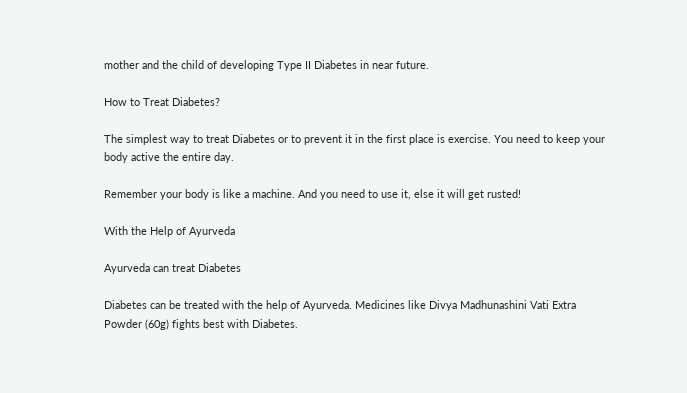mother and the child of developing Type II Diabetes in near future.

How to Treat Diabetes?

The simplest way to treat Diabetes or to prevent it in the first place is exercise. You need to keep your body active the entire day.

Remember your body is like a machine. And you need to use it, else it will get rusted!

With the Help of Ayurveda

Ayurveda can treat Diabetes

Diabetes can be treated with the help of Ayurveda. Medicines like Divya Madhunashini Vati Extra Powder (60g) fights best with Diabetes.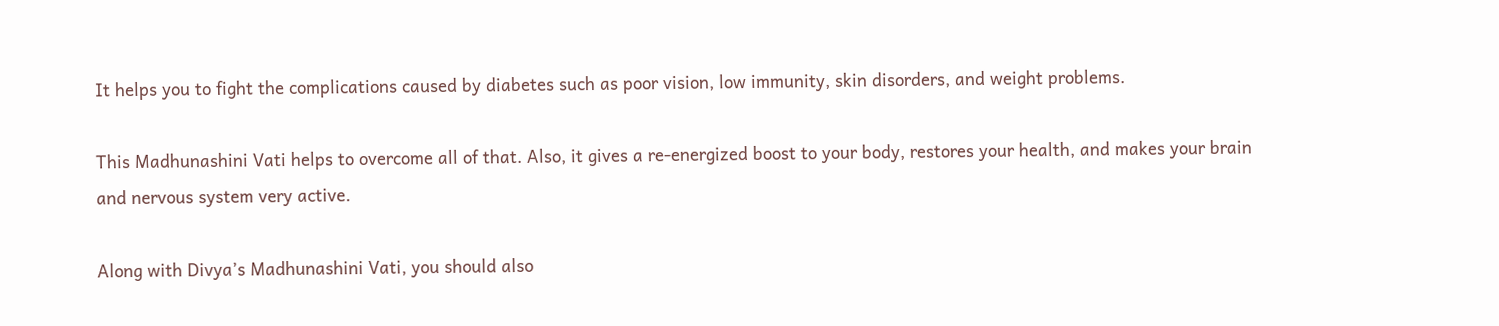It helps you to fight the complications caused by diabetes such as poor vision, low immunity, skin disorders, and weight problems.

This Madhunashini Vati helps to overcome all of that. Also, it gives a re-energized boost to your body, restores your health, and makes your brain and nervous system very active.

Along with Divya’s Madhunashini Vati, you should also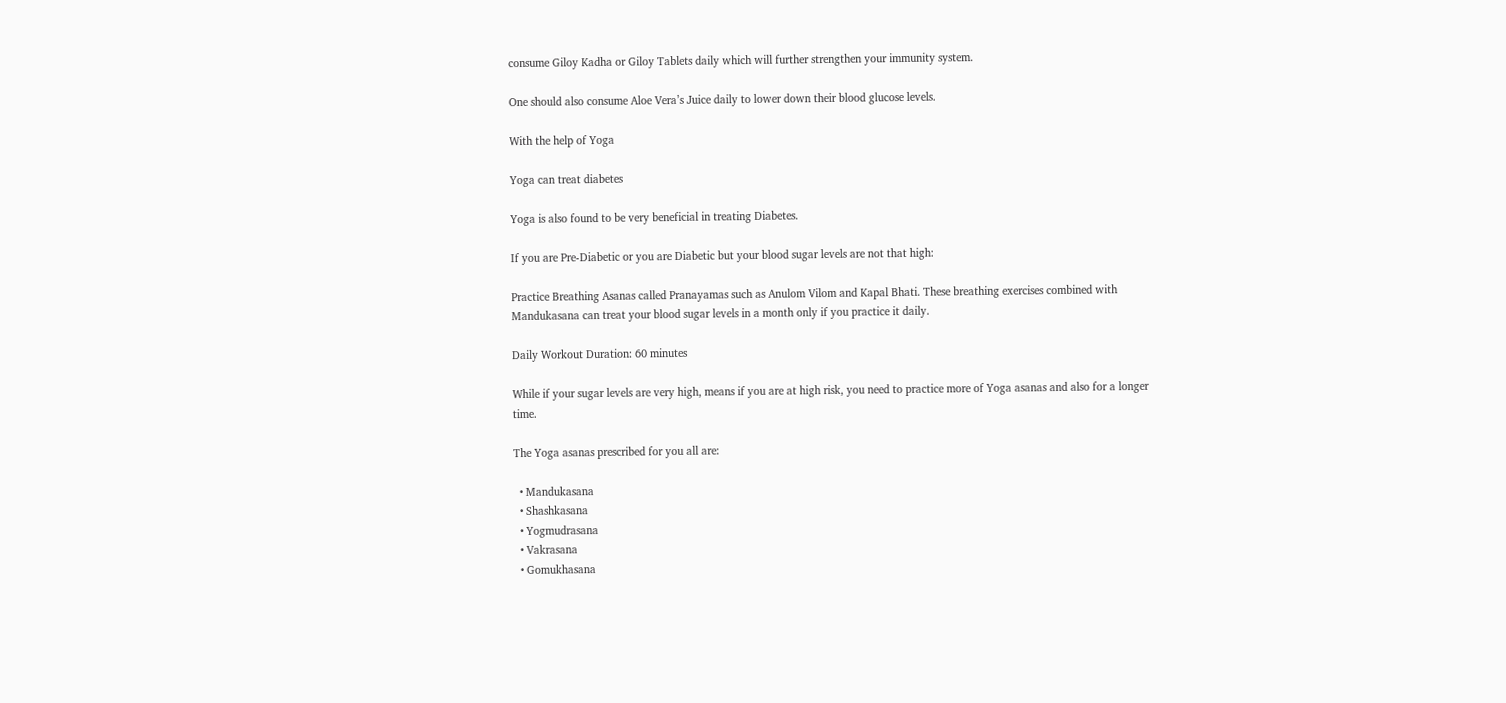consume Giloy Kadha or Giloy Tablets daily which will further strengthen your immunity system.

One should also consume Aloe Vera’s Juice daily to lower down their blood glucose levels.

With the help of Yoga

Yoga can treat diabetes

Yoga is also found to be very beneficial in treating Diabetes.

If you are Pre-Diabetic or you are Diabetic but your blood sugar levels are not that high:

Practice Breathing Asanas called Pranayamas such as Anulom Vilom and Kapal Bhati. These breathing exercises combined with Mandukasana can treat your blood sugar levels in a month only if you practice it daily.

Daily Workout Duration: 60 minutes

While if your sugar levels are very high, means if you are at high risk, you need to practice more of Yoga asanas and also for a longer time.

The Yoga asanas prescribed for you all are:

  • Mandukasana
  • Shashkasana
  • Yogmudrasana
  • Vakrasana
  • Gomukhasana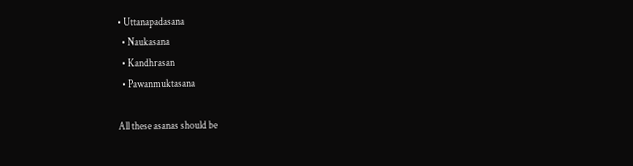• Uttanapadasana
  • Naukasana
  • Kandhrasan
  • Pawanmuktasana

All these asanas should be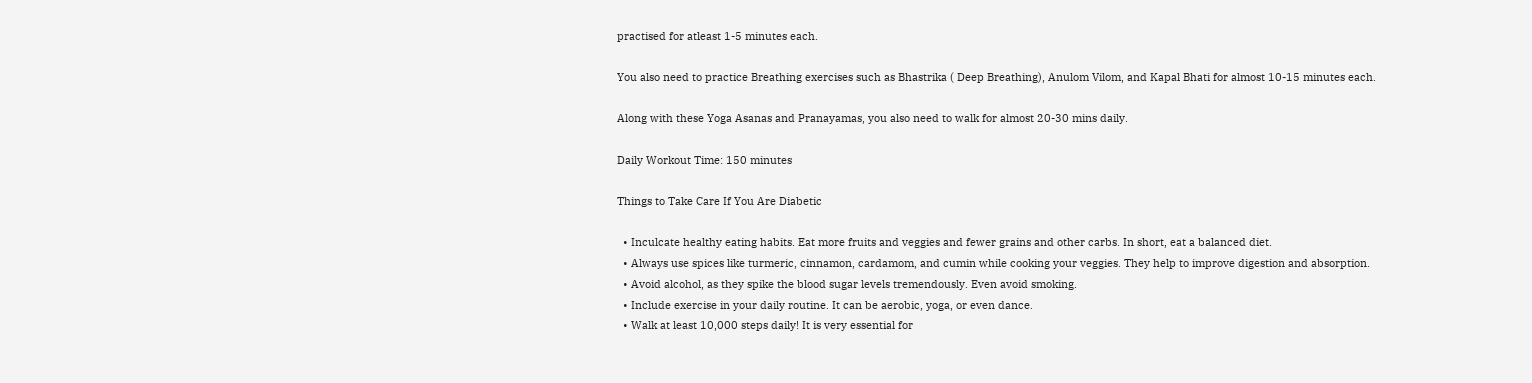practised for atleast 1-5 minutes each.

You also need to practice Breathing exercises such as Bhastrika ( Deep Breathing), Anulom Vilom, and Kapal Bhati for almost 10-15 minutes each.

Along with these Yoga Asanas and Pranayamas, you also need to walk for almost 20-30 mins daily.

Daily Workout Time: 150 minutes

Things to Take Care If You Are Diabetic

  • Inculcate healthy eating habits. Eat more fruits and veggies and fewer grains and other carbs. In short, eat a balanced diet.
  • Always use spices like turmeric, cinnamon, cardamom, and cumin while cooking your veggies. They help to improve digestion and absorption.
  • Avoid alcohol, as they spike the blood sugar levels tremendously. Even avoid smoking.
  • Include exercise in your daily routine. It can be aerobic, yoga, or even dance.
  • Walk at least 10,000 steps daily! It is very essential for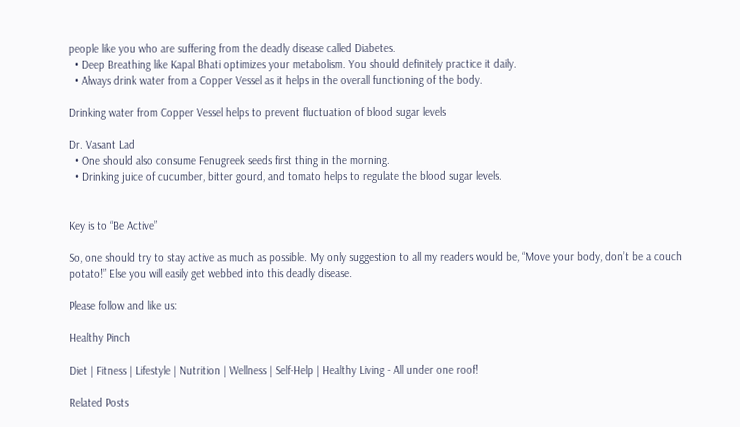people like you who are suffering from the deadly disease called Diabetes.
  • Deep Breathing like Kapal Bhati optimizes your metabolism. You should definitely practice it daily.
  • Always drink water from a Copper Vessel as it helps in the overall functioning of the body.

Drinking water from Copper Vessel helps to prevent fluctuation of blood sugar levels

Dr. Vasant Lad
  • One should also consume Fenugreek seeds first thing in the morning.
  • Drinking juice of cucumber, bitter gourd, and tomato helps to regulate the blood sugar levels.


Key is to “Be Active”

So, one should try to stay active as much as possible. My only suggestion to all my readers would be, “Move your body, don’t be a couch potato!” Else you will easily get webbed into this deadly disease.

Please follow and like us:

Healthy Pinch

Diet | Fitness | Lifestyle | Nutrition | Wellness | Self-Help | Healthy Living - All under one roof!

Related Posts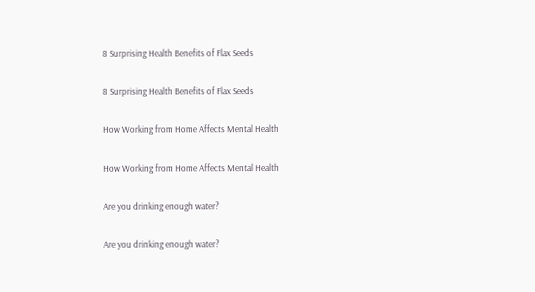8 Surprising Health Benefits of Flax Seeds

8 Surprising Health Benefits of Flax Seeds

How Working from Home Affects Mental Health

How Working from Home Affects Mental Health

Are you drinking enough water?

Are you drinking enough water?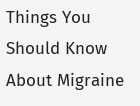Things You Should Know About Migraine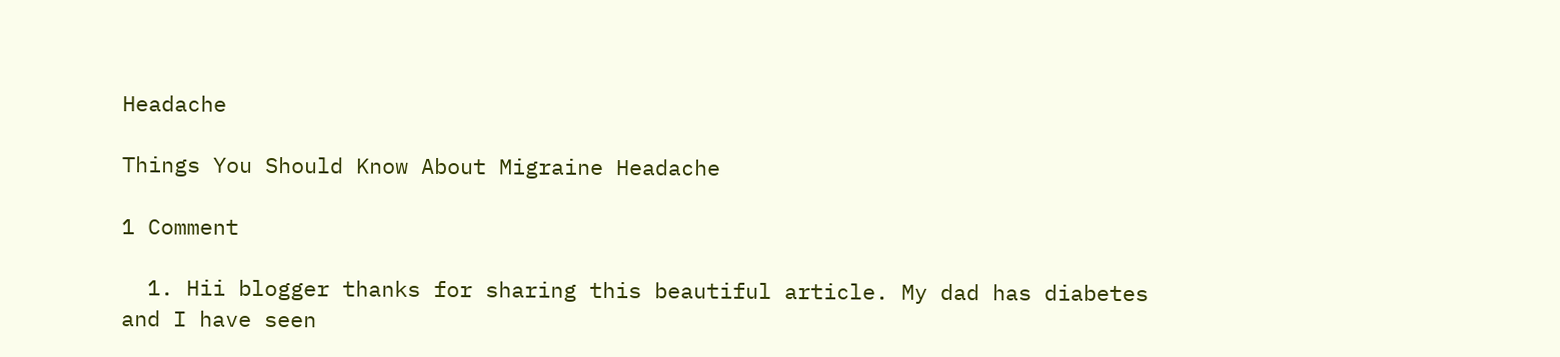Headache

Things You Should Know About Migraine Headache

1 Comment

  1. Hii blogger thanks for sharing this beautiful article. My dad has diabetes and I have seen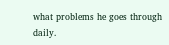what problems he goes through daily.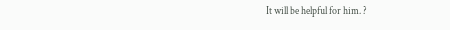It will be helpful for him. ?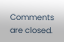Comments are closed.